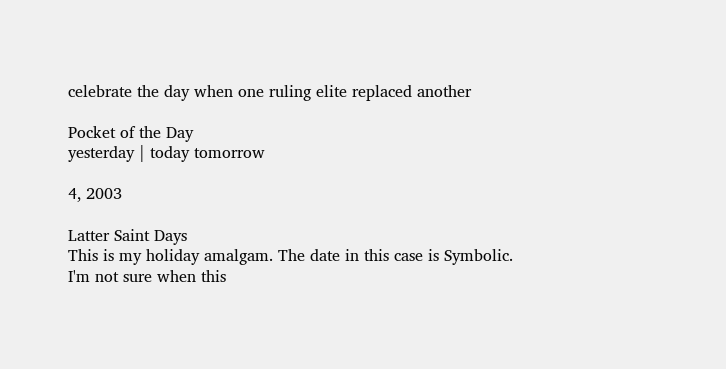celebrate the day when one ruling elite replaced another

Pocket of the Day
yesterday | today tomorrow

4, 2003

Latter Saint Days
This is my holiday amalgam. The date in this case is Symbolic.
I'm not sure when this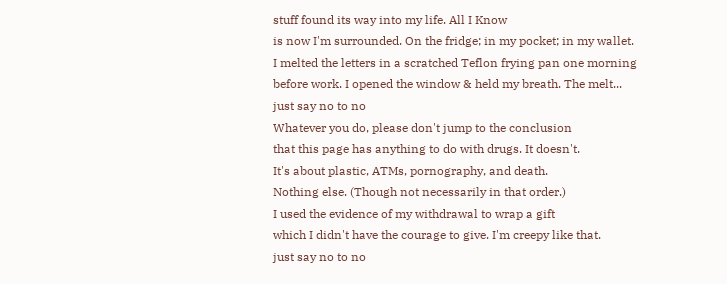stuff found its way into my life. All I Know
is now I'm surrounded. On the fridge; in my pocket; in my wallet.
I melted the letters in a scratched Teflon frying pan one morning
before work. I opened the window & held my breath. The melt...
just say no to no
Whatever you do, please don't jump to the conclusion
that this page has anything to do with drugs. It doesn't.
It's about plastic, ATMs, pornography, and death.
Nothing else. (Though not necessarily in that order.)
I used the evidence of my withdrawal to wrap a gift
which I didn't have the courage to give. I'm creepy like that.
just say no to no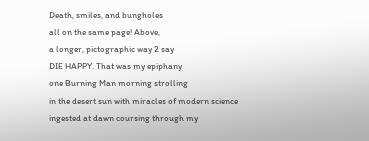Death, smiles, and bungholes
all on the same page! Above,
a longer, pictographic way 2 say
DIE HAPPY. That was my epiphany
one Burning Man morning strolling
in the desert sun with miracles of modern science
ingested at dawn coursing through my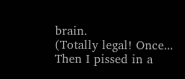brain.
(Totally legal! Once... Then I pissed in a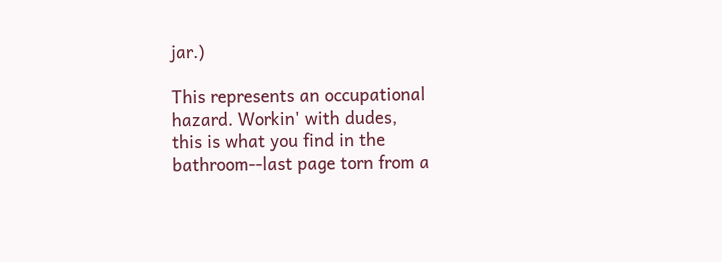jar.)

This represents an occupational hazard. Workin' with dudes,
this is what you find in the bathroom--last page torn from a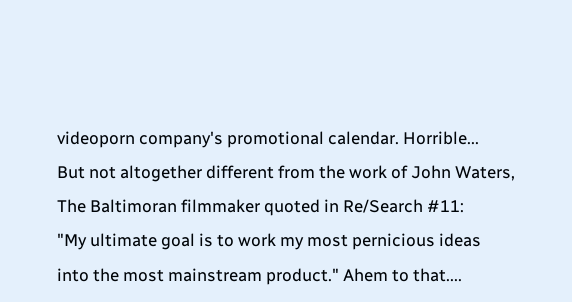videoporn company's promotional calendar. Horrible...
But not altogether different from the work of John Waters,
The Baltimoran filmmaker quoted in Re/Search #11:
"My ultimate goal is to work my most pernicious ideas
into the most mainstream product." Ahem to that....